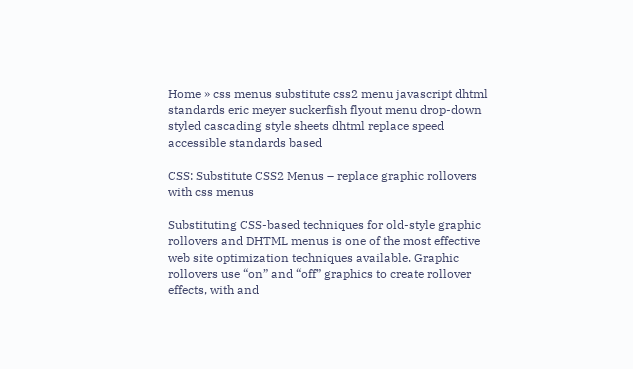Home » css menus substitute css2 menu javascript dhtml standards eric meyer suckerfish flyout menu drop-down styled cascading style sheets dhtml replace speed accessible standards based

CSS: Substitute CSS2 Menus – replace graphic rollovers with css menus

Substituting CSS-based techniques for old-style graphic rollovers and DHTML menus is one of the most effective web site optimization techniques available. Graphic rollovers use “on” and “off” graphics to create rollover effects, with and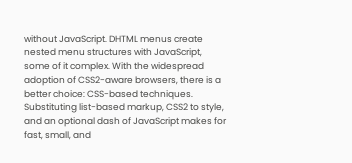without JavaScript. DHTML menus create nested menu structures with JavaScript, some of it complex. With the widespread adoption of CSS2-aware browsers, there is a better choice: CSS-based techniques. Substituting list-based markup, CSS2 to style, and an optional dash of JavaScript makes for fast, small, and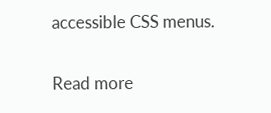accessible CSS menus.

Read more